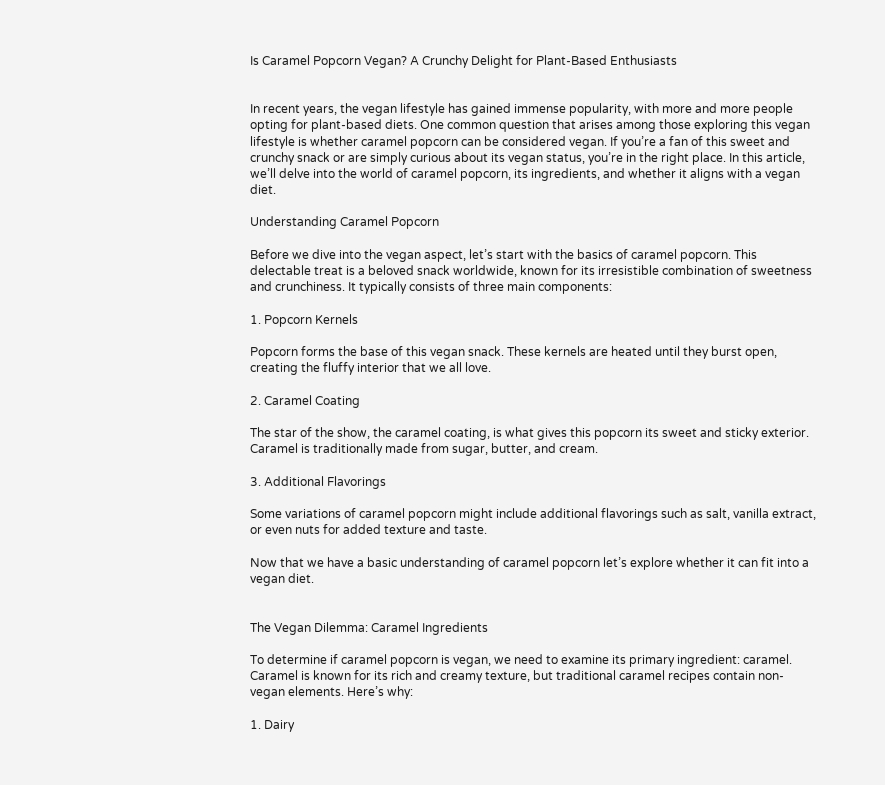Is Caramel Popcorn Vegan? A Crunchy Delight for Plant-Based Enthusiasts


In recent years, the vegan lifestyle has gained immense popularity, with more and more people opting for plant-based diets. One common question that arises among those exploring this vegan lifestyle is whether caramel popcorn can be considered vegan. If you’re a fan of this sweet and crunchy snack or are simply curious about its vegan status, you’re in the right place. In this article, we’ll delve into the world of caramel popcorn, its ingredients, and whether it aligns with a vegan diet.

Understanding Caramel Popcorn

Before we dive into the vegan aspect, let’s start with the basics of caramel popcorn. This delectable treat is a beloved snack worldwide, known for its irresistible combination of sweetness and crunchiness. It typically consists of three main components:

1. Popcorn Kernels

Popcorn forms the base of this vegan snack. These kernels are heated until they burst open, creating the fluffy interior that we all love.

2. Caramel Coating

The star of the show, the caramel coating, is what gives this popcorn its sweet and sticky exterior. Caramel is traditionally made from sugar, butter, and cream.

3. Additional Flavorings

Some variations of caramel popcorn might include additional flavorings such as salt, vanilla extract, or even nuts for added texture and taste.

Now that we have a basic understanding of caramel popcorn let’s explore whether it can fit into a vegan diet.


The Vegan Dilemma: Caramel Ingredients

To determine if caramel popcorn is vegan, we need to examine its primary ingredient: caramel. Caramel is known for its rich and creamy texture, but traditional caramel recipes contain non-vegan elements. Here’s why:

1. Dairy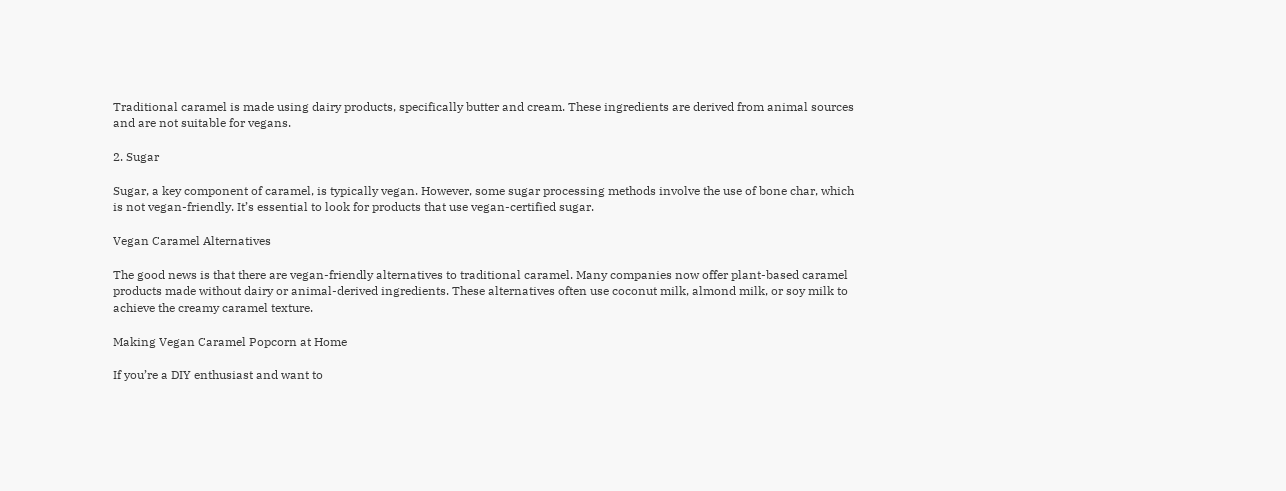Traditional caramel is made using dairy products, specifically butter and cream. These ingredients are derived from animal sources and are not suitable for vegans.

2. Sugar

Sugar, a key component of caramel, is typically vegan. However, some sugar processing methods involve the use of bone char, which is not vegan-friendly. It’s essential to look for products that use vegan-certified sugar.

Vegan Caramel Alternatives

The good news is that there are vegan-friendly alternatives to traditional caramel. Many companies now offer plant-based caramel products made without dairy or animal-derived ingredients. These alternatives often use coconut milk, almond milk, or soy milk to achieve the creamy caramel texture.

Making Vegan Caramel Popcorn at Home

If you’re a DIY enthusiast and want to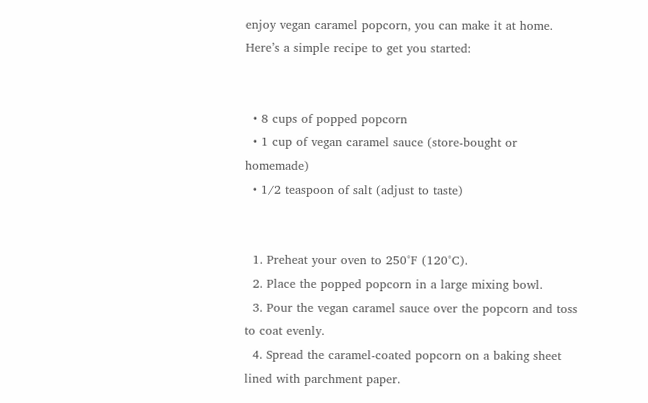enjoy vegan caramel popcorn, you can make it at home. Here’s a simple recipe to get you started:


  • 8 cups of popped popcorn
  • 1 cup of vegan caramel sauce (store-bought or homemade)
  • 1/2 teaspoon of salt (adjust to taste)


  1. Preheat your oven to 250°F (120°C).
  2. Place the popped popcorn in a large mixing bowl.
  3. Pour the vegan caramel sauce over the popcorn and toss to coat evenly.
  4. Spread the caramel-coated popcorn on a baking sheet lined with parchment paper.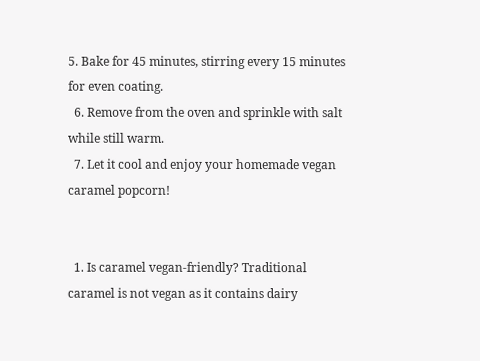5. Bake for 45 minutes, stirring every 15 minutes for even coating.
  6. Remove from the oven and sprinkle with salt while still warm.
  7. Let it cool and enjoy your homemade vegan caramel popcorn!


  1. Is caramel vegan-friendly? Traditional caramel is not vegan as it contains dairy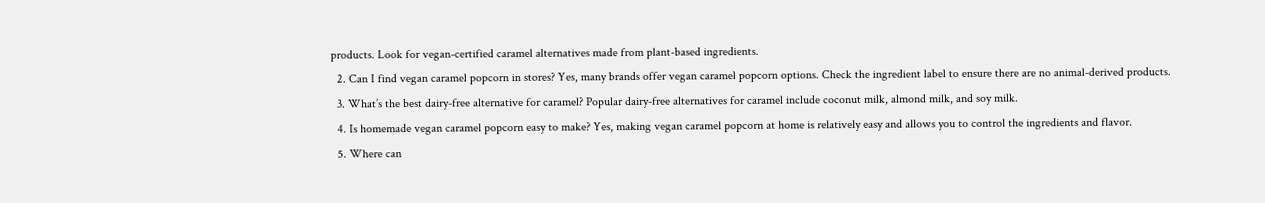products. Look for vegan-certified caramel alternatives made from plant-based ingredients.
  2. Can I find vegan caramel popcorn in stores? Yes, many brands offer vegan caramel popcorn options. Check the ingredient label to ensure there are no animal-derived products.
  3. What’s the best dairy-free alternative for caramel? Popular dairy-free alternatives for caramel include coconut milk, almond milk, and soy milk.
  4. Is homemade vegan caramel popcorn easy to make? Yes, making vegan caramel popcorn at home is relatively easy and allows you to control the ingredients and flavor.
  5. Where can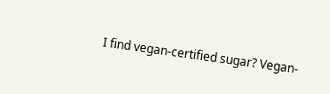I find vegan-certified sugar? Vegan-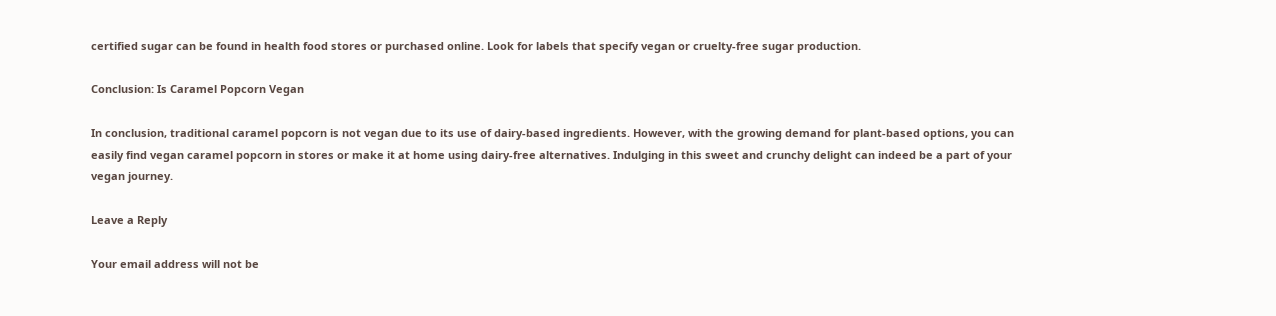certified sugar can be found in health food stores or purchased online. Look for labels that specify vegan or cruelty-free sugar production.

Conclusion: Is Caramel Popcorn Vegan

In conclusion, traditional caramel popcorn is not vegan due to its use of dairy-based ingredients. However, with the growing demand for plant-based options, you can easily find vegan caramel popcorn in stores or make it at home using dairy-free alternatives. Indulging in this sweet and crunchy delight can indeed be a part of your vegan journey.

Leave a Reply

Your email address will not be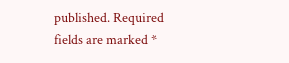published. Required fields are marked *